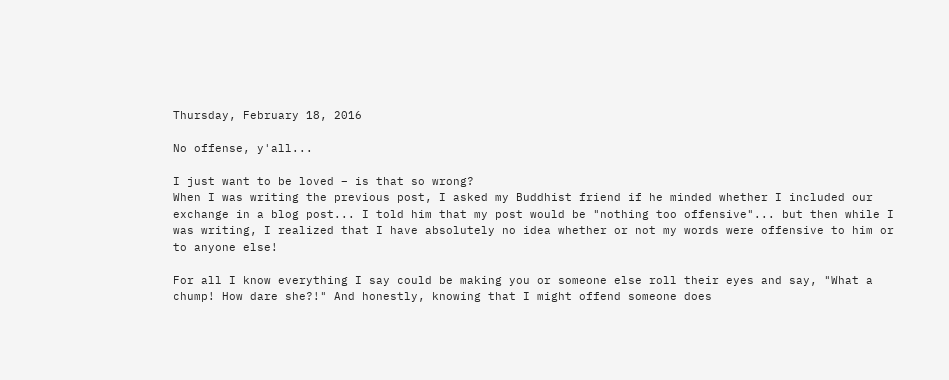Thursday, February 18, 2016

No offense, y'all...

I just want to be loved – is that so wrong?
When I was writing the previous post, I asked my Buddhist friend if he minded whether I included our exchange in a blog post... I told him that my post would be "nothing too offensive"... but then while I was writing, I realized that I have absolutely no idea whether or not my words were offensive to him or to anyone else!

For all I know everything I say could be making you or someone else roll their eyes and say, "What a chump! How dare she?!" And honestly, knowing that I might offend someone does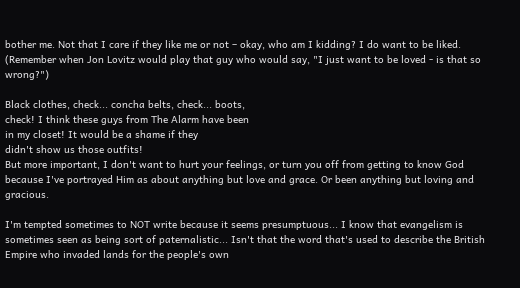bother me. Not that I care if they like me or not – okay, who am I kidding? I do want to be liked. (Remember when Jon Lovitz would play that guy who would say, "I just want to be loved - is that so wrong?")

Black clothes, check... concha belts, check... boots,
check! I think these guys from The Alarm have been
in my closet! It would be a shame if they
didn't show us those outfits!
But more important, I don't want to hurt your feelings, or turn you off from getting to know God because I've portrayed Him as about anything but love and grace. Or been anything but loving and gracious.

I'm tempted sometimes to NOT write because it seems presumptuous... I know that evangelism is sometimes seen as being sort of paternalistic... Isn't that the word that's used to describe the British Empire who invaded lands for the people's own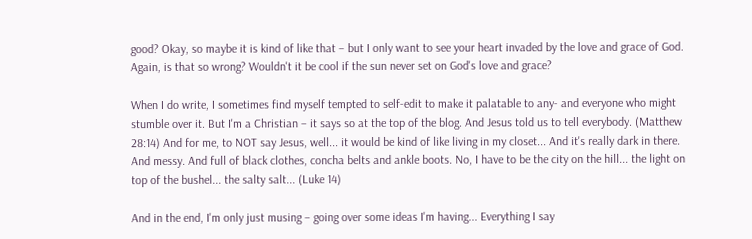good? Okay, so maybe it is kind of like that – but I only want to see your heart invaded by the love and grace of God. Again, is that so wrong? Wouldn't it be cool if the sun never set on God's love and grace?

When I do write, I sometimes find myself tempted to self-edit to make it palatable to any- and everyone who might stumble over it. But I'm a Christian – it says so at the top of the blog. And Jesus told us to tell everybody. (Matthew 28:14) And for me, to NOT say Jesus, well... it would be kind of like living in my closet... And it's really dark in there. And messy. And full of black clothes, concha belts and ankle boots. No, I have to be the city on the hill... the light on top of the bushel... the salty salt... (Luke 14)

And in the end, I'm only just musing – going over some ideas I'm having... Everything I say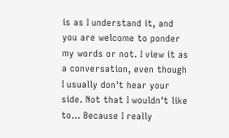is as I understand it, and you are welcome to ponder my words or not. I view it as a conversation, even though I usually don't hear your side. Not that I wouldn't like to... Because I really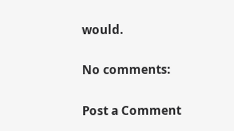would.

No comments:

Post a Comment